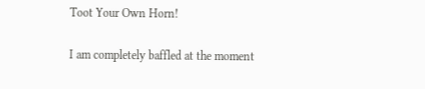Toot Your Own Horn!

I am completely baffled at the moment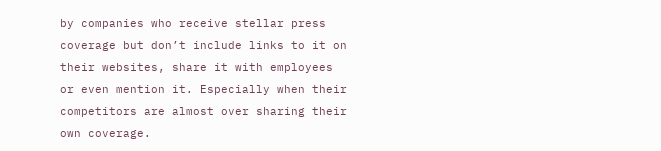by companies who receive stellar press coverage but don’t include links to it on their websites, share it with employees or even mention it. Especially when their competitors are almost over sharing their own coverage.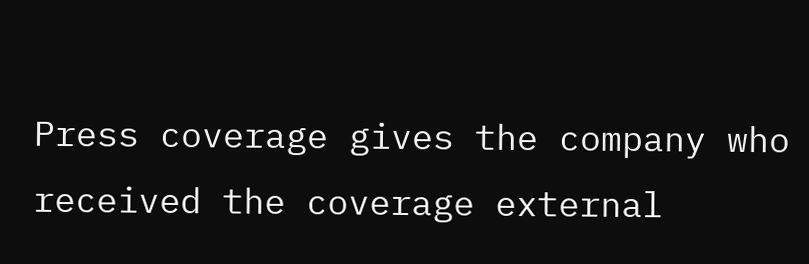Press coverage gives the company who received the coverage external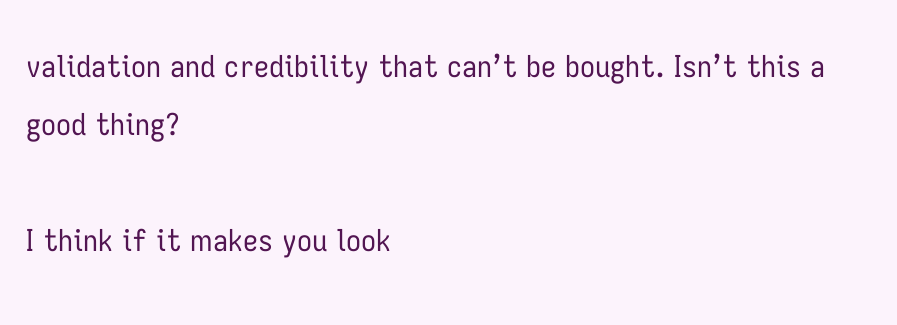validation and credibility that can’t be bought. Isn’t this a good thing?

I think if it makes you look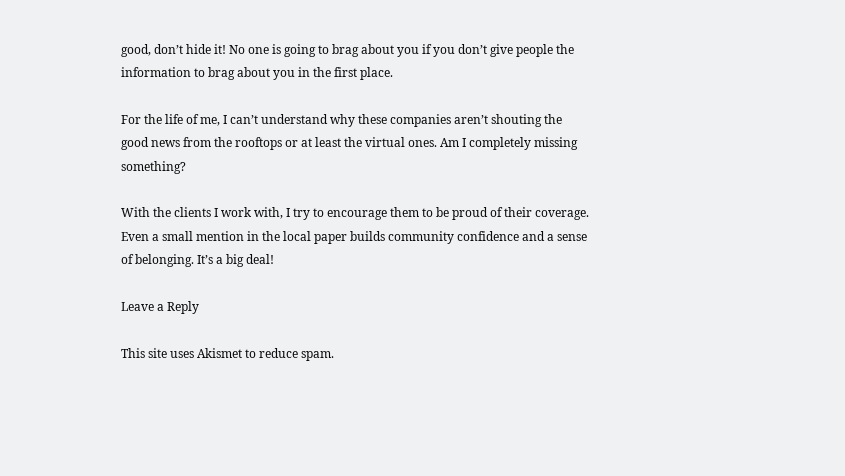good, don’t hide it! No one is going to brag about you if you don’t give people the information to brag about you in the first place.

For the life of me, I can’t understand why these companies aren’t shouting the good news from the rooftops or at least the virtual ones. Am I completely missing something?

With the clients I work with, I try to encourage them to be proud of their coverage. Even a small mention in the local paper builds community confidence and a sense of belonging. It’s a big deal!

Leave a Reply

This site uses Akismet to reduce spam.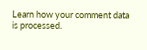Learn how your comment data is processed.